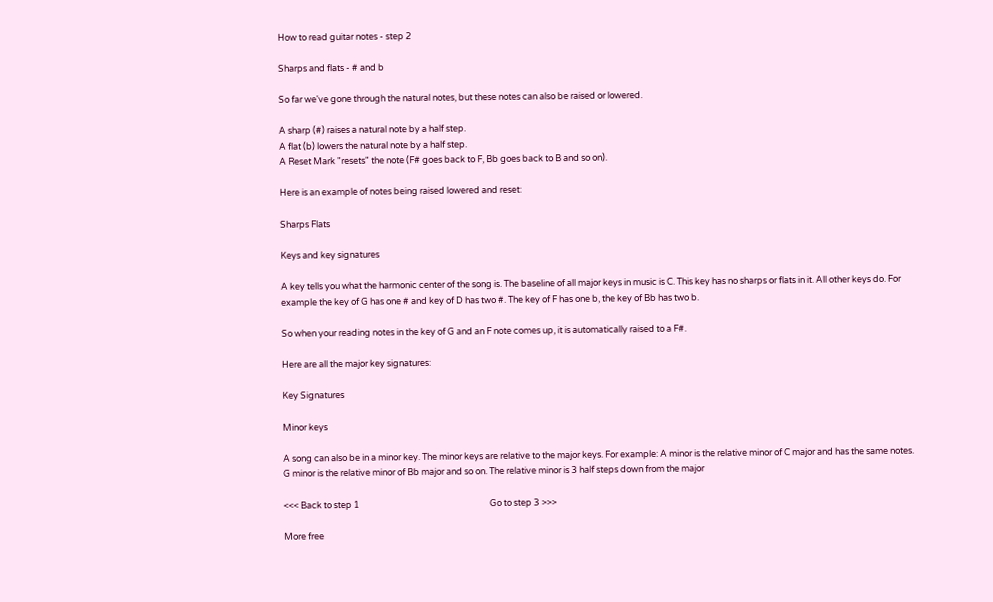How to read guitar notes - step 2

Sharps and flats - # and b

So far we've gone through the natural notes, but these notes can also be raised or lowered.

A sharp (#) raises a natural note by a half step.
A flat (b) lowers the natural note by a half step.
A Reset Mark "resets" the note (F# goes back to F, Bb goes back to B and so on).

Here is an example of notes being raised lowered and reset:

Sharps Flats

Keys and key signatures

A key tells you what the harmonic center of the song is. The baseline of all major keys in music is C. This key has no sharps or flats in it. All other keys do. For example the key of G has one # and key of D has two #. The key of F has one b, the key of Bb has two b.

So when your reading notes in the key of G and an F note comes up, it is automatically raised to a F#.

Here are all the major key signatures:

Key Signatures

Minor keys

A song can also be in a minor key. The minor keys are relative to the major keys. For example: A minor is the relative minor of C major and has the same notes. G minor is the relative minor of Bb major and so on. The relative minor is 3 half steps down from the major

<<< Back to step 1                                                                 Go to step 3 >>>

More free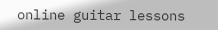online guitar lessons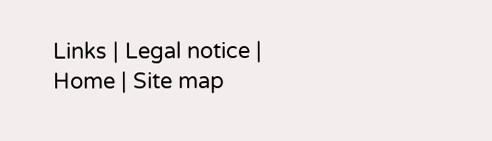Links | Legal notice | Home | Site map